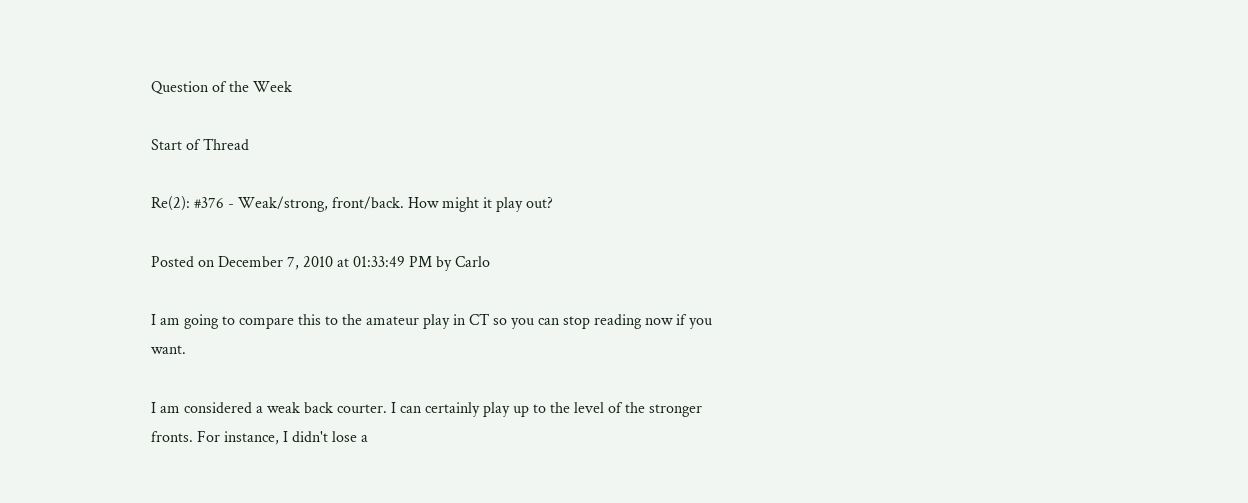Question of the Week

Start of Thread

Re(2): #376 - Weak/strong, front/back. How might it play out?

Posted on December 7, 2010 at 01:33:49 PM by Carlo

I am going to compare this to the amateur play in CT so you can stop reading now if you want.

I am considered a weak back courter. I can certainly play up to the level of the stronger fronts. For instance, I didn't lose a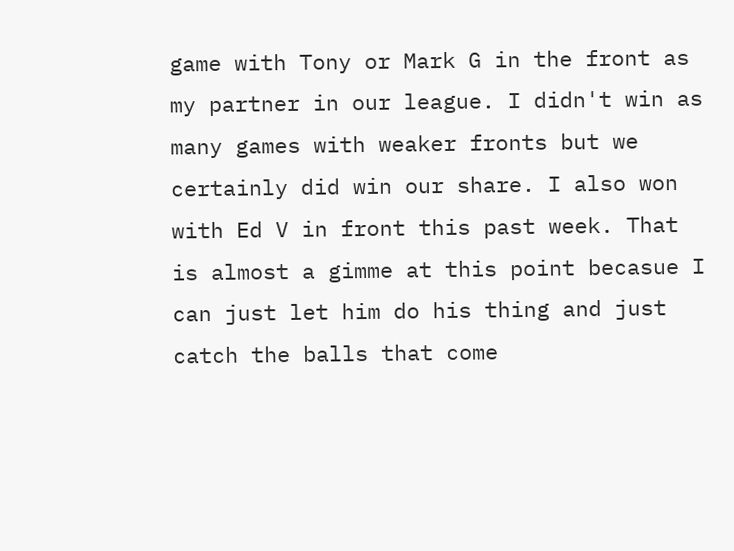game with Tony or Mark G in the front as my partner in our league. I didn't win as many games with weaker fronts but we certainly did win our share. I also won with Ed V in front this past week. That is almost a gimme at this point becasue I can just let him do his thing and just catch the balls that come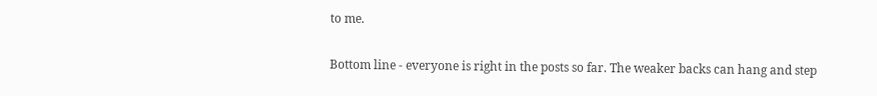to me.

Bottom line - everyone is right in the posts so far. The weaker backs can hang and step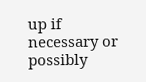up if necessary or possibly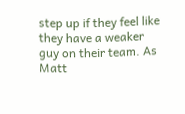step up if they feel like they have a weaker guy on their team. As Matt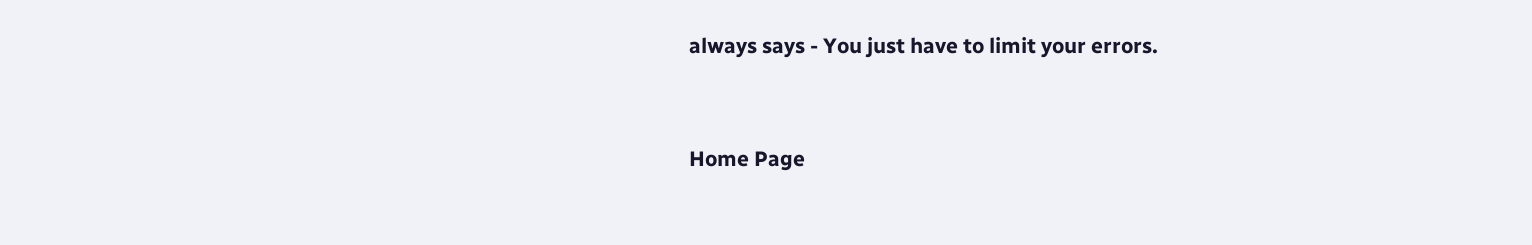always says - You just have to limit your errors.


Home Page